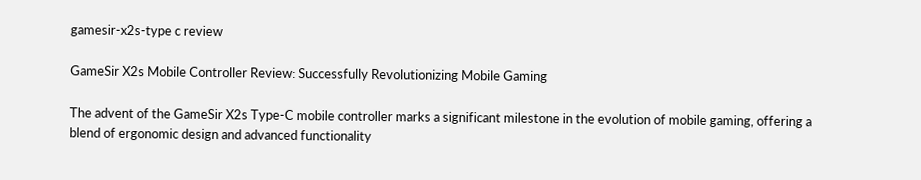gamesir-x2s-type c review

GameSir X2s Mobile Controller Review: Successfully Revolutionizing Mobile Gaming

The advent of the GameSir X2s Type-C mobile controller marks a significant milestone in the evolution of mobile gaming, offering a blend of ergonomic design and advanced functionality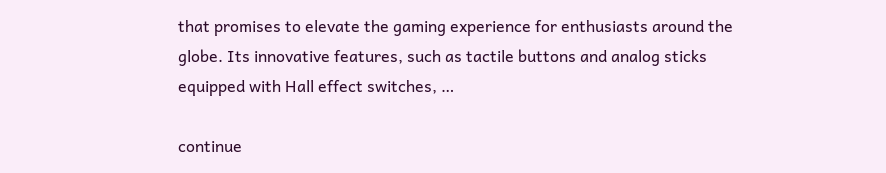that promises to elevate the gaming experience for enthusiasts around the globe. Its innovative features, such as tactile buttons and analog sticks equipped with Hall effect switches, …

continue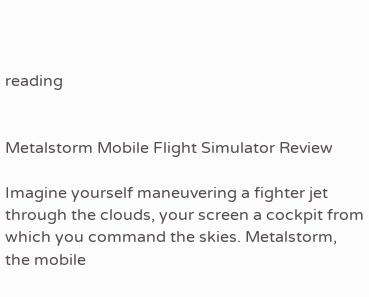reading


Metalstorm Mobile Flight Simulator Review

Imagine yourself maneuvering a fighter jet through the clouds, your screen a cockpit from which you command the skies. Metalstorm, the mobile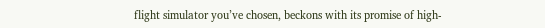flight simulator you’ve chosen, beckons with its promise of high-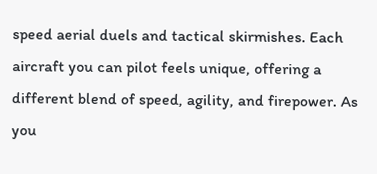speed aerial duels and tactical skirmishes. Each aircraft you can pilot feels unique, offering a different blend of speed, agility, and firepower. As you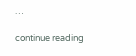…

continue reading